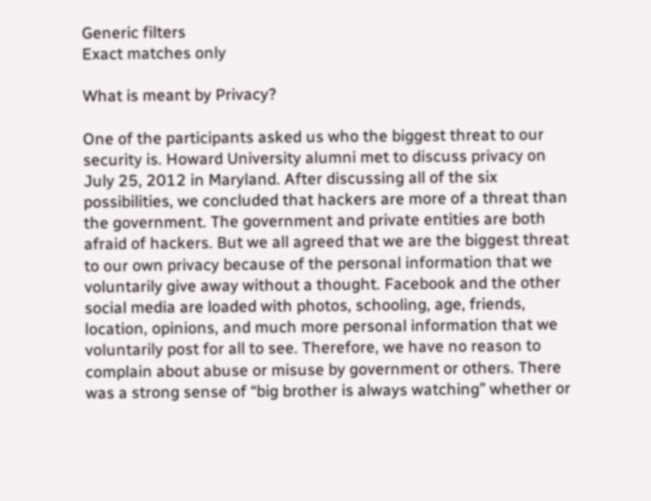Generic filters
Exact matches only

What is meant by Privacy?

One of the participants asked us who the biggest threat to our security is. Howard University alumni met to discuss privacy on July 25, 2012 in Maryland. After discussing all of the six possibilities, we concluded that hackers are more of a threat than the government. The government and private entities are both afraid of hackers. But we all agreed that we are the biggest threat to our own privacy because of the personal information that we voluntarily give away without a thought. Facebook and the other social media are loaded with photos, schooling, age, friends, location, opinions, and much more personal information that we voluntarily post for all to see. Therefore, we have no reason to complain about abuse or misuse by government or others. There was a strong sense of “big brother is always watching” whether or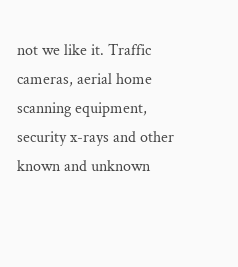not we like it. Traffic cameras, aerial home scanning equipment, security x-rays and other known and unknown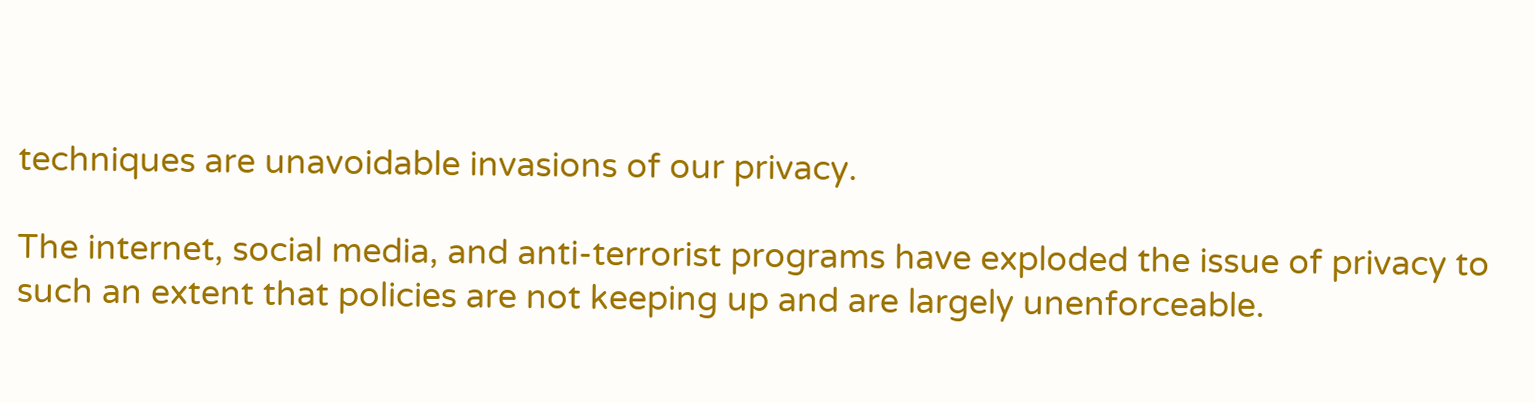techniques are unavoidable invasions of our privacy.

The internet, social media, and anti-terrorist programs have exploded the issue of privacy to such an extent that policies are not keeping up and are largely unenforceable.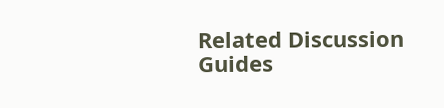Related Discussion Guides